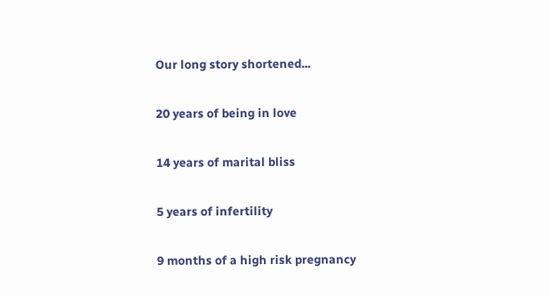Our long story shortened...

20 years of being in love

14 years of marital bliss

5 years of infertility

9 months of a high risk pregnancy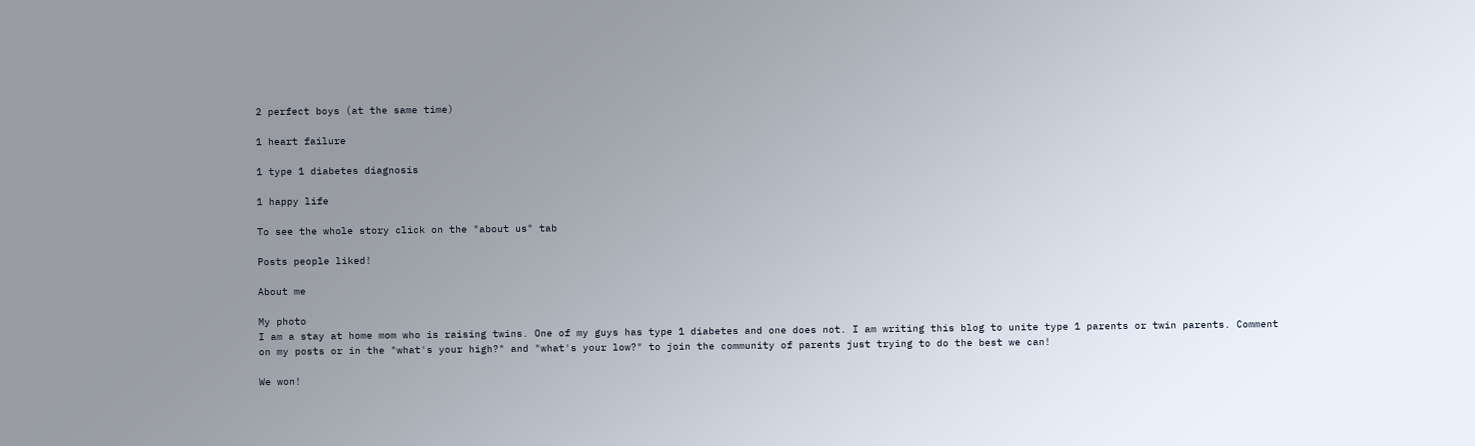2 perfect boys (at the same time)

1 heart failure

1 type 1 diabetes diagnosis

1 happy life

To see the whole story click on the "about us" tab

Posts people liked!

About me

My photo
I am a stay at home mom who is raising twins. One of my guys has type 1 diabetes and one does not. I am writing this blog to unite type 1 parents or twin parents. Comment on my posts or in the "what's your high?" and "what's your low?" to join the community of parents just trying to do the best we can!

We won!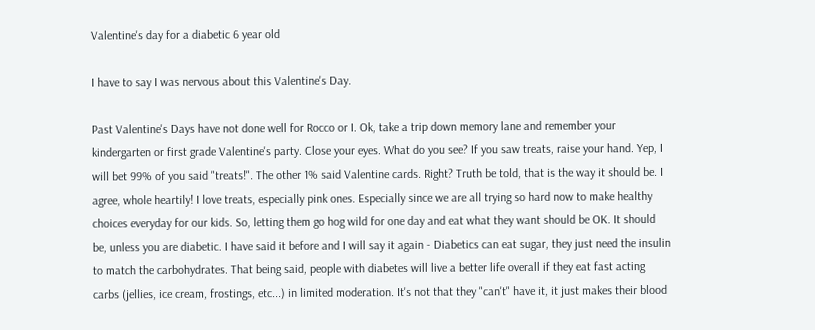Valentine's day for a diabetic 6 year old

I have to say I was nervous about this Valentine's Day.

Past Valentine's Days have not done well for Rocco or I. Ok, take a trip down memory lane and remember your kindergarten or first grade Valentine's party. Close your eyes. What do you see? If you saw treats, raise your hand. Yep, I will bet 99% of you said "treats!". The other 1% said Valentine cards. Right? Truth be told, that is the way it should be. I agree, whole heartily! I love treats, especially pink ones. Especially since we are all trying so hard now to make healthy choices everyday for our kids. So, letting them go hog wild for one day and eat what they want should be OK. It should be, unless you are diabetic. I have said it before and I will say it again - Diabetics can eat sugar, they just need the insulin to match the carbohydrates. That being said, people with diabetes will live a better life overall if they eat fast acting carbs (jellies, ice cream, frostings, etc...) in limited moderation. It's not that they "can't" have it, it just makes their blood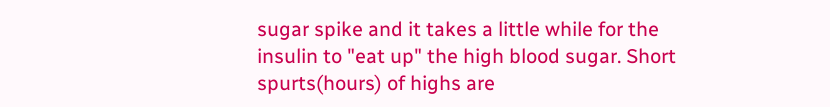sugar spike and it takes a little while for the insulin to "eat up" the high blood sugar. Short spurts(hours) of highs are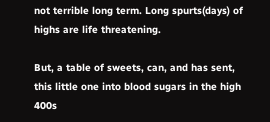not terrible long term. Long spurts(days) of highs are life threatening.

But, a table of sweets, can, and has sent, this little one into blood sugars in the high 400s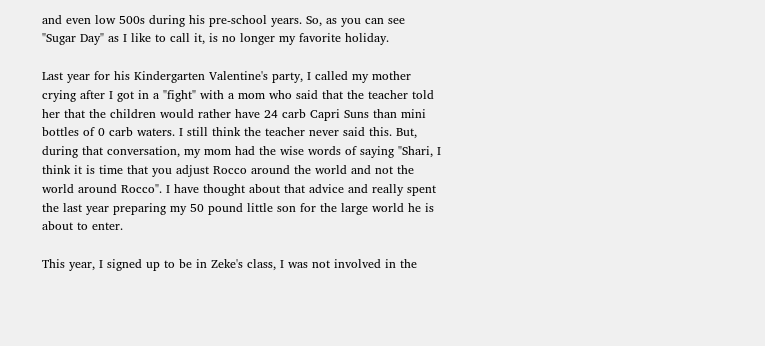and even low 500s during his pre-school years. So, as you can see "Sugar Day" as I like to call it, is no longer my favorite holiday.

Last year for his Kindergarten Valentine's party, I called my mother crying after I got in a "fight" with a mom who said that the teacher told her that the children would rather have 24 carb Capri Suns than mini bottles of 0 carb waters. I still think the teacher never said this. But, during that conversation, my mom had the wise words of saying "Shari, I think it is time that you adjust Rocco around the world and not the world around Rocco". I have thought about that advice and really spent the last year preparing my 50 pound little son for the large world he is about to enter.

This year, I signed up to be in Zeke's class, I was not involved in the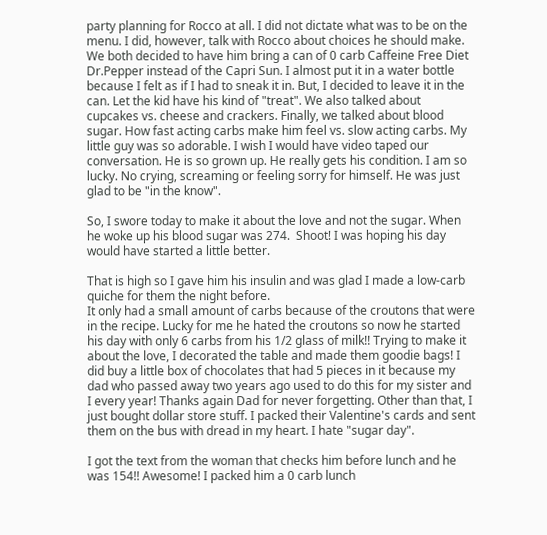party planning for Rocco at all. I did not dictate what was to be on the menu. I did, however, talk with Rocco about choices he should make. We both decided to have him bring a can of 0 carb Caffeine Free Diet Dr.Pepper instead of the Capri Sun. I almost put it in a water bottle because I felt as if I had to sneak it in. But, I decided to leave it in the can. Let the kid have his kind of "treat". We also talked about cupcakes vs. cheese and crackers. Finally, we talked about blood sugar. How fast acting carbs make him feel vs. slow acting carbs. My little guy was so adorable. I wish I would have video taped our conversation. He is so grown up. He really gets his condition. I am so lucky. No crying, screaming or feeling sorry for himself. He was just glad to be "in the know".

So, I swore today to make it about the love and not the sugar. When he woke up his blood sugar was 274.  Shoot! I was hoping his day would have started a little better.

That is high so I gave him his insulin and was glad I made a low-carb quiche for them the night before.
It only had a small amount of carbs because of the croutons that were in the recipe. Lucky for me he hated the croutons so now he started his day with only 6 carbs from his 1/2 glass of milk!! Trying to make it about the love, I decorated the table and made them goodie bags! I did buy a little box of chocolates that had 5 pieces in it because my dad who passed away two years ago used to do this for my sister and I every year! Thanks again Dad for never forgetting. Other than that, I just bought dollar store stuff. I packed their Valentine's cards and sent them on the bus with dread in my heart. I hate "sugar day".

I got the text from the woman that checks him before lunch and he was 154!! Awesome! I packed him a 0 carb lunch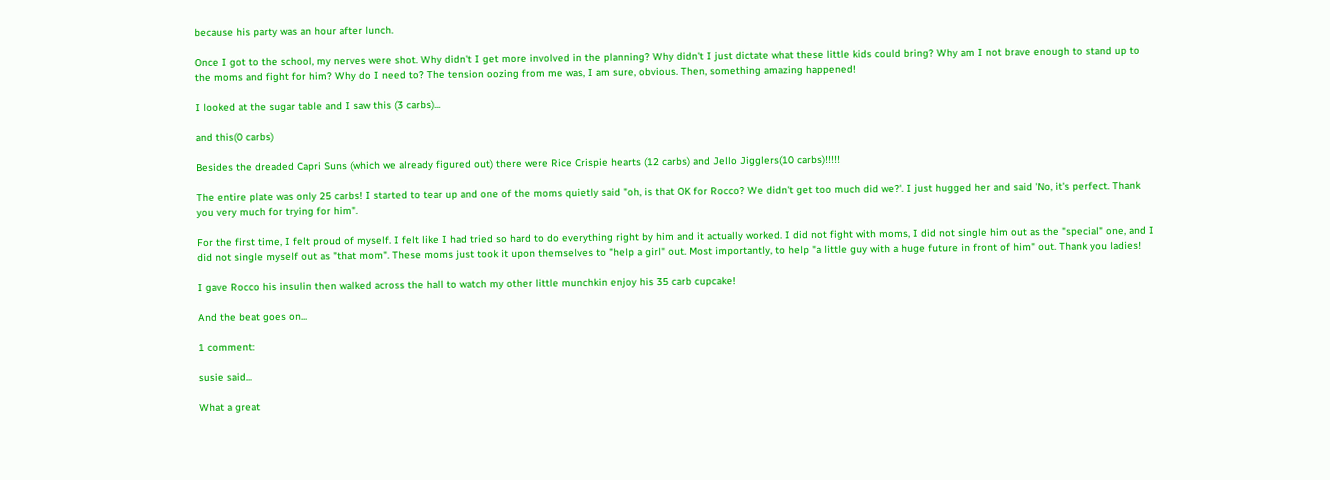because his party was an hour after lunch.

Once I got to the school, my nerves were shot. Why didn't I get more involved in the planning? Why didn't I just dictate what these little kids could bring? Why am I not brave enough to stand up to the moms and fight for him? Why do I need to? The tension oozing from me was, I am sure, obvious. Then, something amazing happened!

I looked at the sugar table and I saw this (3 carbs)...

and this(0 carbs)

Besides the dreaded Capri Suns (which we already figured out) there were Rice Crispie hearts (12 carbs) and Jello Jigglers(10 carbs)!!!!!

The entire plate was only 25 carbs! I started to tear up and one of the moms quietly said "oh, is that OK for Rocco? We didn't get too much did we?'. I just hugged her and said 'No, it's perfect. Thank you very much for trying for him".

For the first time, I felt proud of myself. I felt like I had tried so hard to do everything right by him and it actually worked. I did not fight with moms, I did not single him out as the "special" one, and I did not single myself out as "that mom". These moms just took it upon themselves to "help a girl" out. Most importantly, to help "a little guy with a huge future in front of him" out. Thank you ladies!

I gave Rocco his insulin then walked across the hall to watch my other little munchkin enjoy his 35 carb cupcake!

And the beat goes on...

1 comment:

susie said...

What a great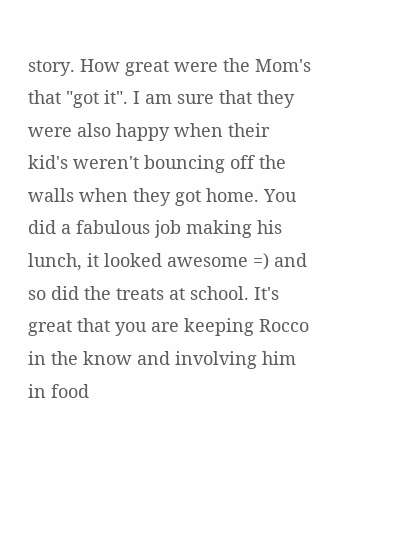story. How great were the Mom's that "got it". I am sure that they were also happy when their kid's weren't bouncing off the walls when they got home. You did a fabulous job making his lunch, it looked awesome =) and so did the treats at school. It's great that you are keeping Rocco in the know and involving him in food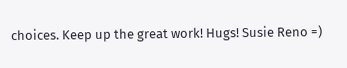choices. Keep up the great work! Hugs! Susie Reno =)